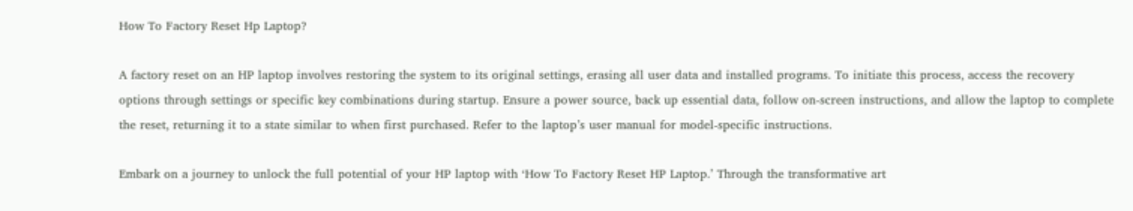How To Factory Reset Hp Laptop?

A factory reset on an HP laptop involves restoring the system to its original settings, erasing all user data and installed programs. To initiate this process, access the recovery options through settings or specific key combinations during startup. Ensure a power source, back up essential data, follow on-screen instructions, and allow the laptop to complete the reset, returning it to a state similar to when first purchased. Refer to the laptop’s user manual for model-specific instructions.

Embark on a journey to unlock the full potential of your HP laptop with ‘How To Factory Reset HP Laptop.’ Through the transformative art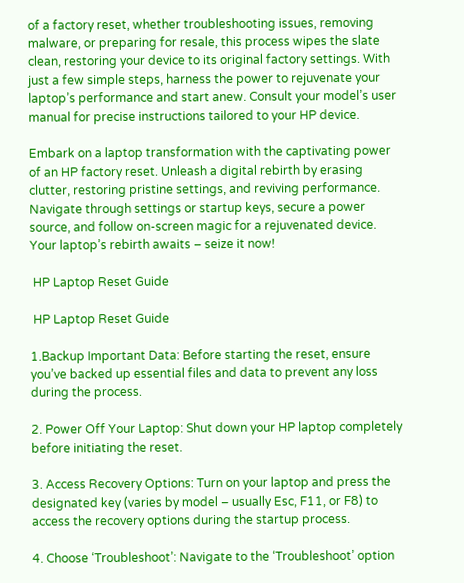of a factory reset, whether troubleshooting issues, removing malware, or preparing for resale, this process wipes the slate clean, restoring your device to its original factory settings. With just a few simple steps, harness the power to rejuvenate your laptop’s performance and start anew. Consult your model’s user manual for precise instructions tailored to your HP device.

Embark on a laptop transformation with the captivating power of an HP factory reset. Unleash a digital rebirth by erasing clutter, restoring pristine settings, and reviving performance. Navigate through settings or startup keys, secure a power source, and follow on-screen magic for a rejuvenated device. Your laptop’s rebirth awaits – seize it now!

 HP Laptop Reset Guide

 HP Laptop Reset Guide

1.Backup Important Data: Before starting the reset, ensure you’ve backed up essential files and data to prevent any loss during the process.

2. Power Off Your Laptop: Shut down your HP laptop completely before initiating the reset.

3. Access Recovery Options: Turn on your laptop and press the designated key (varies by model – usually Esc, F11, or F8) to access the recovery options during the startup process.

4. Choose ‘Troubleshoot’: Navigate to the ‘Troubleshoot’ option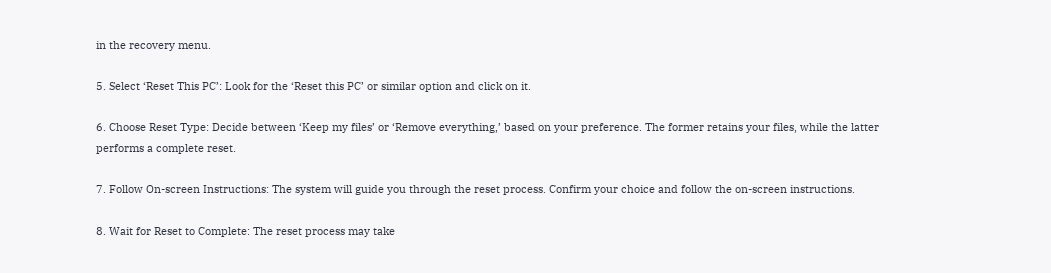in the recovery menu.

5. Select ‘Reset This PC’: Look for the ‘Reset this PC’ or similar option and click on it.

6. Choose Reset Type: Decide between ‘Keep my files’ or ‘Remove everything,’ based on your preference. The former retains your files, while the latter performs a complete reset.

7. Follow On-screen Instructions: The system will guide you through the reset process. Confirm your choice and follow the on-screen instructions.

8. Wait for Reset to Complete: The reset process may take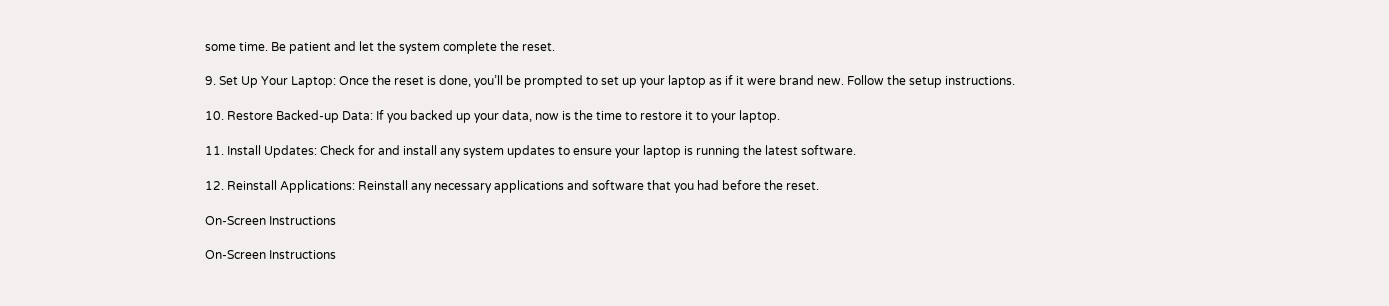some time. Be patient and let the system complete the reset.

9. Set Up Your Laptop: Once the reset is done, you’ll be prompted to set up your laptop as if it were brand new. Follow the setup instructions.

10. Restore Backed-up Data: If you backed up your data, now is the time to restore it to your laptop.

11. Install Updates: Check for and install any system updates to ensure your laptop is running the latest software.

12. Reinstall Applications: Reinstall any necessary applications and software that you had before the reset.

On-Screen Instructions

On-Screen Instructions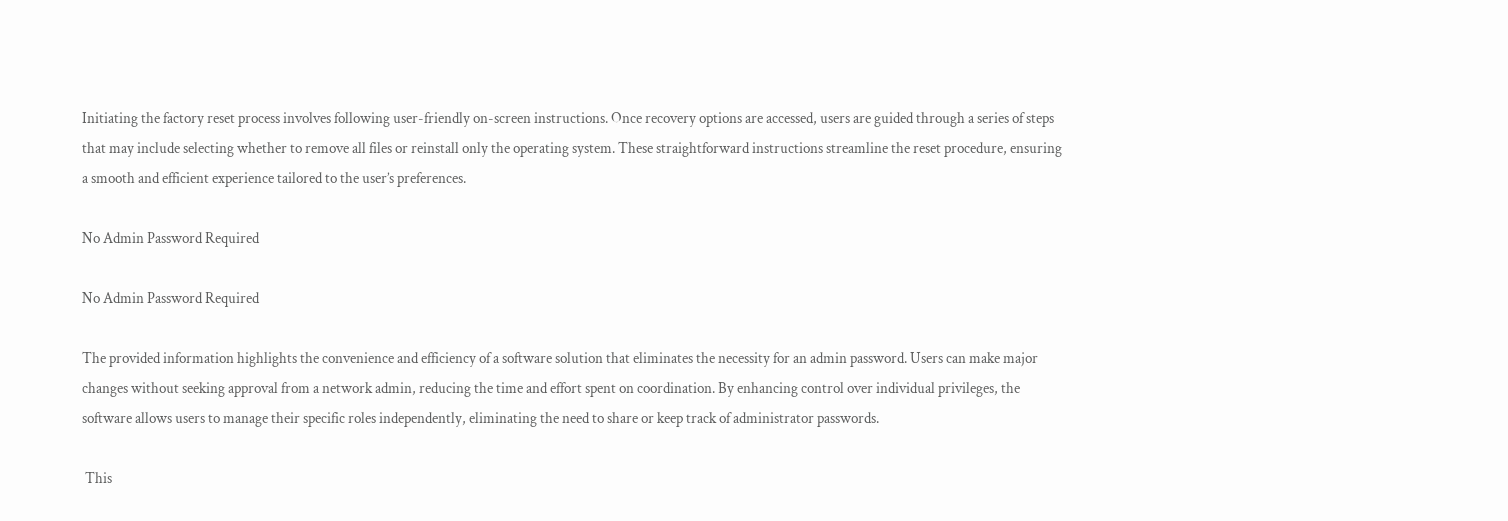Initiating the factory reset process involves following user-friendly on-screen instructions. Once recovery options are accessed, users are guided through a series of steps that may include selecting whether to remove all files or reinstall only the operating system. These straightforward instructions streamline the reset procedure, ensuring a smooth and efficient experience tailored to the user’s preferences.

No Admin Password Required

No Admin Password Required

The provided information highlights the convenience and efficiency of a software solution that eliminates the necessity for an admin password. Users can make major changes without seeking approval from a network admin, reducing the time and effort spent on coordination. By enhancing control over individual privileges, the software allows users to manage their specific roles independently, eliminating the need to share or keep track of administrator passwords.

 This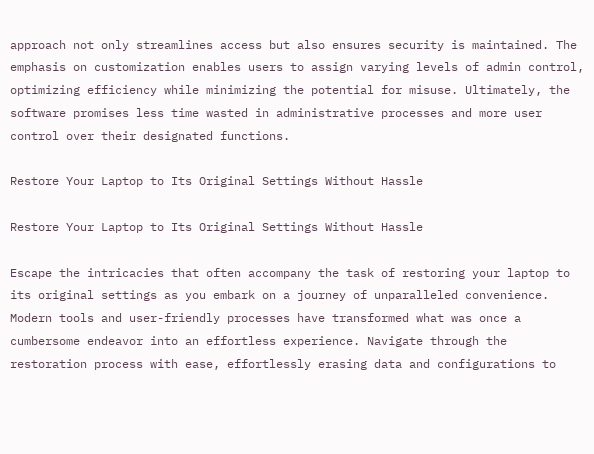approach not only streamlines access but also ensures security is maintained. The emphasis on customization enables users to assign varying levels of admin control, optimizing efficiency while minimizing the potential for misuse. Ultimately, the software promises less time wasted in administrative processes and more user control over their designated functions.

Restore Your Laptop to Its Original Settings Without Hassle

Restore Your Laptop to Its Original Settings Without Hassle

Escape the intricacies that often accompany the task of restoring your laptop to its original settings as you embark on a journey of unparalleled convenience. Modern tools and user-friendly processes have transformed what was once a cumbersome endeavor into an effortless experience. Navigate through the restoration process with ease, effortlessly erasing data and configurations to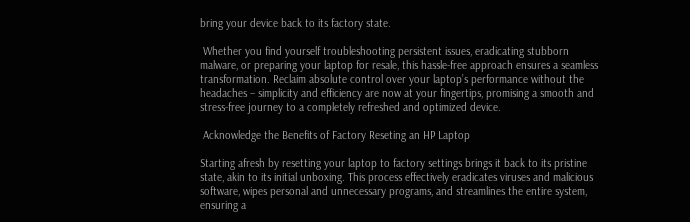bring your device back to its factory state.

 Whether you find yourself troubleshooting persistent issues, eradicating stubborn malware, or preparing your laptop for resale, this hassle-free approach ensures a seamless transformation. Reclaim absolute control over your laptop’s performance without the headaches – simplicity and efficiency are now at your fingertips, promising a smooth and stress-free journey to a completely refreshed and optimized device.

 Acknowledge the Benefits of Factory Reseting an HP Laptop

Starting afresh by resetting your laptop to factory settings brings it back to its pristine state, akin to its initial unboxing. This process effectively eradicates viruses and malicious software, wipes personal and unnecessary programs, and streamlines the entire system, ensuring a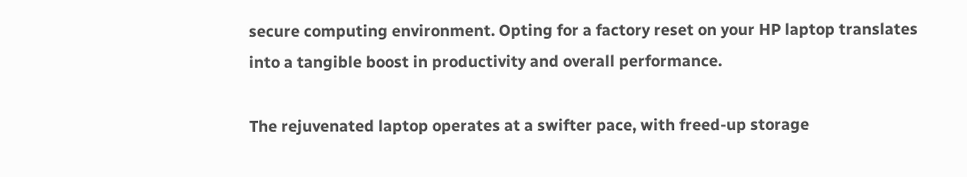secure computing environment. Opting for a factory reset on your HP laptop translates into a tangible boost in productivity and overall performance.

The rejuvenated laptop operates at a swifter pace, with freed-up storage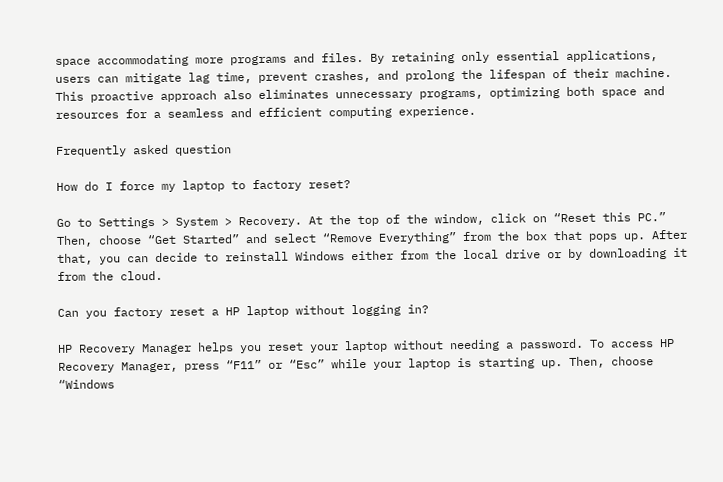space accommodating more programs and files. By retaining only essential applications, users can mitigate lag time, prevent crashes, and prolong the lifespan of their machine. This proactive approach also eliminates unnecessary programs, optimizing both space and resources for a seamless and efficient computing experience.

Frequently asked question

How do I force my laptop to factory reset?

Go to Settings > System > Recovery. At the top of the window, click on “Reset this PC.” Then, choose “Get Started” and select “Remove Everything” from the box that pops up. After that, you can decide to reinstall Windows either from the local drive or by downloading it from the cloud.

Can you factory reset a HP laptop without logging in?

HP Recovery Manager helps you reset your laptop without needing a password. To access HP Recovery Manager, press “F11” or “Esc” while your laptop is starting up. Then, choose “Windows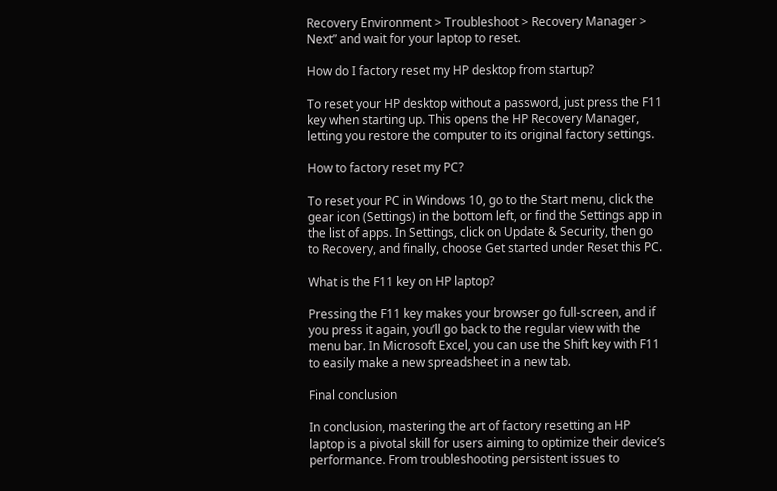Recovery Environment > Troubleshoot > Recovery Manager > Next” and wait for your laptop to reset.

How do I factory reset my HP desktop from startup?

To reset your HP desktop without a password, just press the F11 key when starting up. This opens the HP Recovery Manager, letting you restore the computer to its original factory settings.

How to factory reset my PC?

To reset your PC in Windows 10, go to the Start menu, click the gear icon (Settings) in the bottom left, or find the Settings app in the list of apps. In Settings, click on Update & Security, then go to Recovery, and finally, choose Get started under Reset this PC.

What is the F11 key on HP laptop?

Pressing the F11 key makes your browser go full-screen, and if you press it again, you’ll go back to the regular view with the menu bar. In Microsoft Excel, you can use the Shift key with F11 to easily make a new spreadsheet in a new tab.

Final conclusion

In conclusion, mastering the art of factory resetting an HP laptop is a pivotal skill for users aiming to optimize their device’s performance. From troubleshooting persistent issues to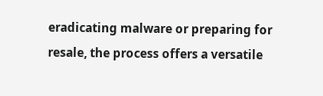eradicating malware or preparing for resale, the process offers a versatile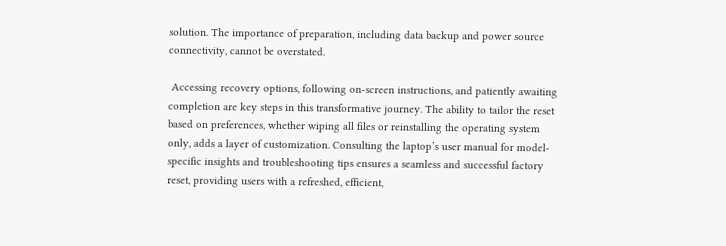solution. The importance of preparation, including data backup and power source connectivity, cannot be overstated.

 Accessing recovery options, following on-screen instructions, and patiently awaiting completion are key steps in this transformative journey. The ability to tailor the reset based on preferences, whether wiping all files or reinstalling the operating system only, adds a layer of customization. Consulting the laptop’s user manual for model-specific insights and troubleshooting tips ensures a seamless and successful factory reset, providing users with a refreshed, efficient,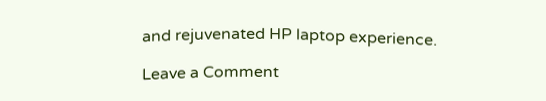and rejuvenated HP laptop experience.

Leave a Comment